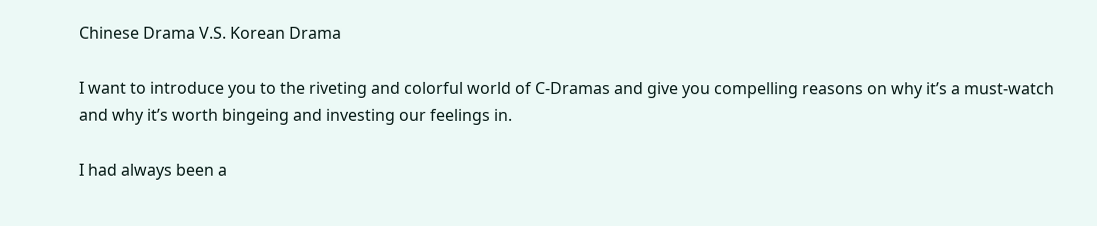Chinese Drama V.S. Korean Drama

I want to introduce you to the riveting and colorful world of C-Dramas and give you compelling reasons on why it’s a must-watch and why it’s worth bingeing and investing our feelings in.

I had always been a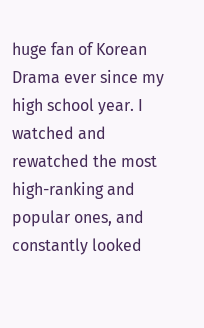huge fan of Korean Drama ever since my high school year. I watched and rewatched the most high-ranking and popular ones, and constantly looked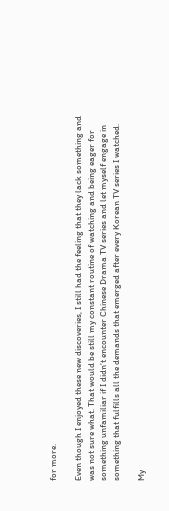for more.

Even though I enjoyed these new discoveries, I still had the feeling that they lack something and was not sure what. That would be still my constant routine of watching and being eager for something unfamiliar if I didn’t encounter Chinese Drama TV series and let myself engage in something that fulfills all the demands that emerged after every Korean TV series I watched.

My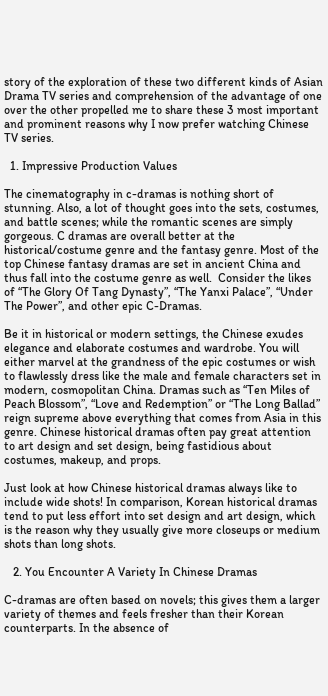story of the exploration of these two different kinds of Asian Drama TV series and comprehension of the advantage of one over the other propelled me to share these 3 most important and prominent reasons why I now prefer watching Chinese TV series.

  1. Impressive Production Values

The cinematography in c-dramas is nothing short of stunning. Also, a lot of thought goes into the sets, costumes, and battle scenes; while the romantic scenes are simply gorgeous. C dramas are overall better at the historical/costume genre and the fantasy genre. Most of the top Chinese fantasy dramas are set in ancient China and thus fall into the costume genre as well.  Consider the likes of “The Glory Of Tang Dynasty”, “The Yanxi Palace”, “Under The Power”, and other epic C-Dramas.

Be it in historical or modern settings, the Chinese exudes elegance and elaborate costumes and wardrobe. You will either marvel at the grandness of the epic costumes or wish to flawlessly dress like the male and female characters set in modern, cosmopolitan China. Dramas such as “Ten Miles of Peach Blossom”, “Love and Redemption” or “The Long Ballad” reign supreme above everything that comes from Asia in this genre. Chinese historical dramas often pay great attention to art design and set design, being fastidious about costumes, makeup, and props.

Just look at how Chinese historical dramas always like to include wide shots! In comparison, Korean historical dramas tend to put less effort into set design and art design, which is the reason why they usually give more closeups or medium shots than long shots.

   2. You Encounter A Variety In Chinese Dramas

C-dramas are often based on novels; this gives them a larger variety of themes and feels fresher than their Korean counterparts. In the absence of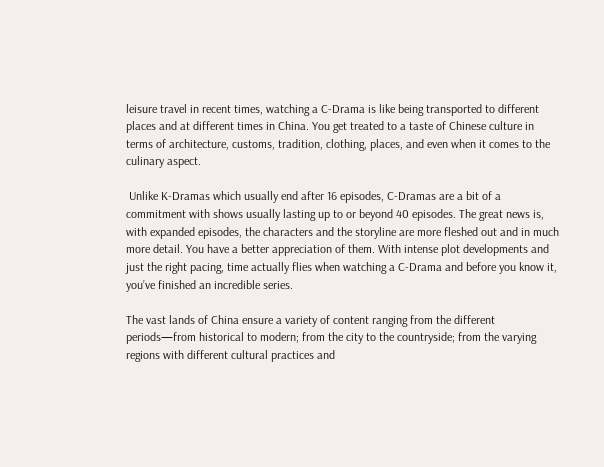leisure travel in recent times, watching a C-Drama is like being transported to different places and at different times in China. You get treated to a taste of Chinese culture in terms of architecture, customs, tradition, clothing, places, and even when it comes to the culinary aspect.

 Unlike K-Dramas which usually end after 16 episodes, C-Dramas are a bit of a commitment with shows usually lasting up to or beyond 40 episodes. The great news is, with expanded episodes, the characters and the storyline are more fleshed out and in much more detail. You have a better appreciation of them. With intense plot developments and just the right pacing, time actually flies when watching a C-Drama and before you know it, you’ve finished an incredible series.

The vast lands of China ensure a variety of content ranging from the different periods—from historical to modern; from the city to the countryside; from the varying regions with different cultural practices and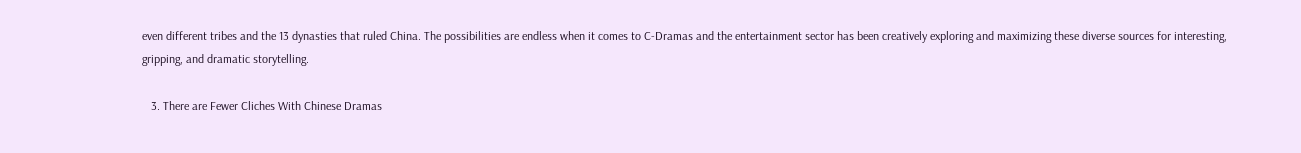even different tribes and the 13 dynasties that ruled China. The possibilities are endless when it comes to C-Dramas and the entertainment sector has been creatively exploring and maximizing these diverse sources for interesting, gripping, and dramatic storytelling.

   3. There are Fewer Cliches With Chinese Dramas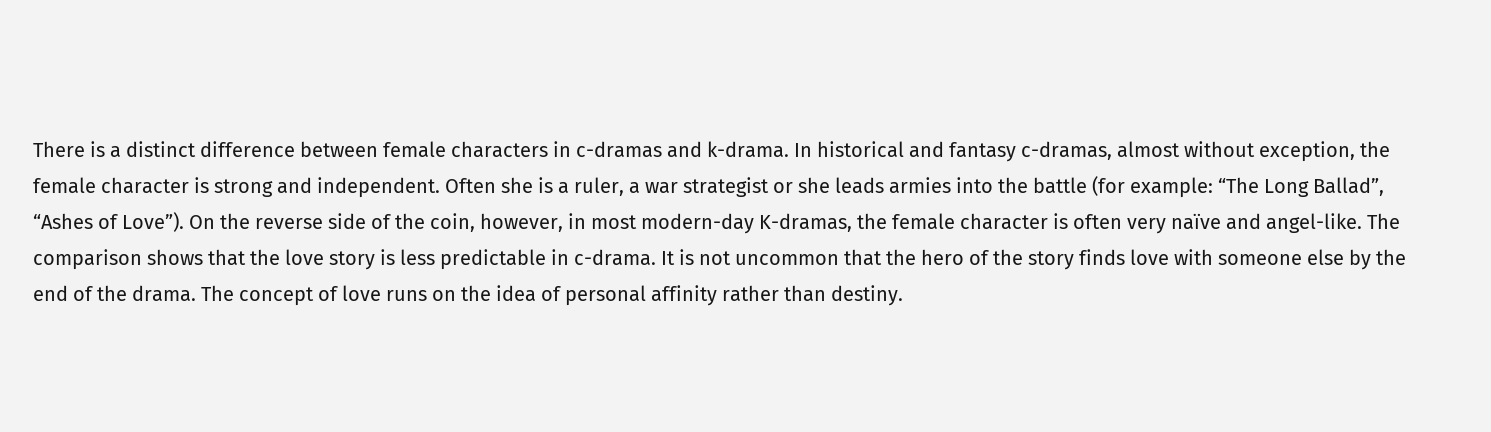There is a distinct difference between female characters in c-dramas and k-drama. In historical and fantasy c-dramas, almost without exception, the female character is strong and independent. Often she is a ruler, a war strategist or she leads armies into the battle (for example: “The Long Ballad”, “Ashes of Love”). On the reverse side of the coin, however, in most modern-day K-dramas, the female character is often very naïve and angel-like. The comparison shows that the love story is less predictable in c-drama. It is not uncommon that the hero of the story finds love with someone else by the end of the drama. The concept of love runs on the idea of personal affinity rather than destiny.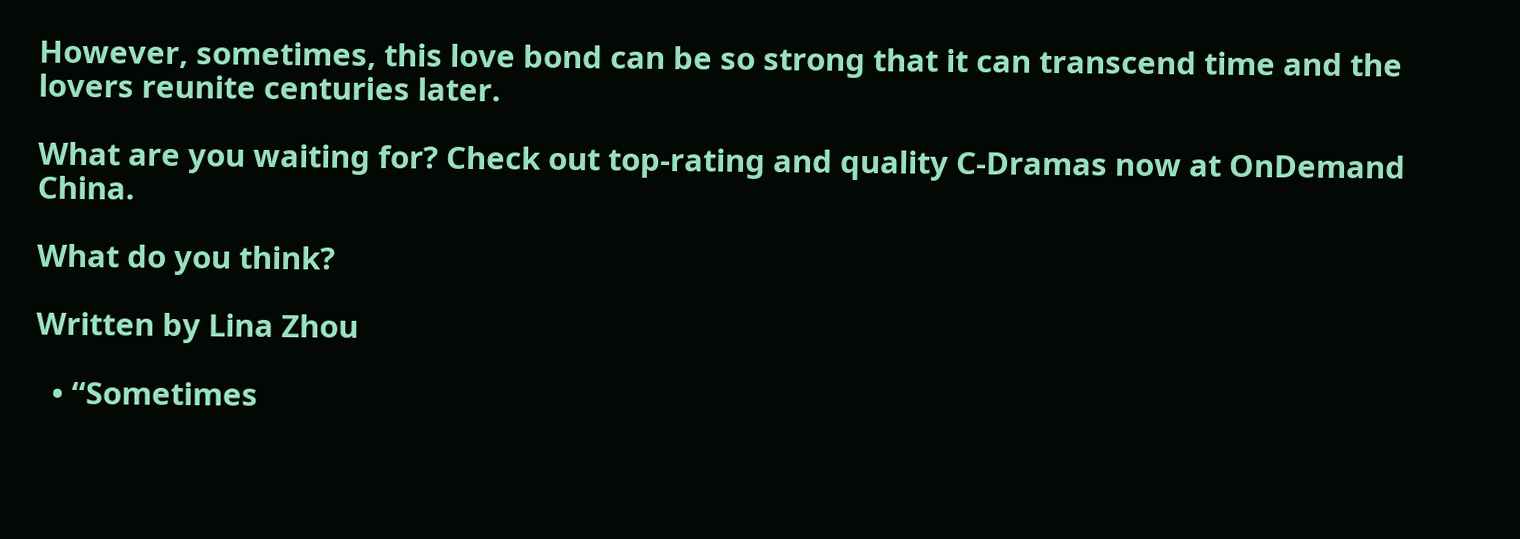However, sometimes, this love bond can be so strong that it can transcend time and the lovers reunite centuries later.

What are you waiting for? Check out top-rating and quality C-Dramas now at OnDemand China.

What do you think?

Written by Lina Zhou

  • “Sometimes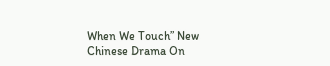When We Touch” New Chinese Drama On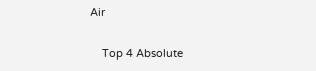Air

    Top 4 Absolute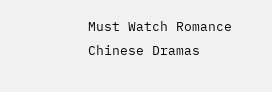Must Watch Romance Chinese Dramas